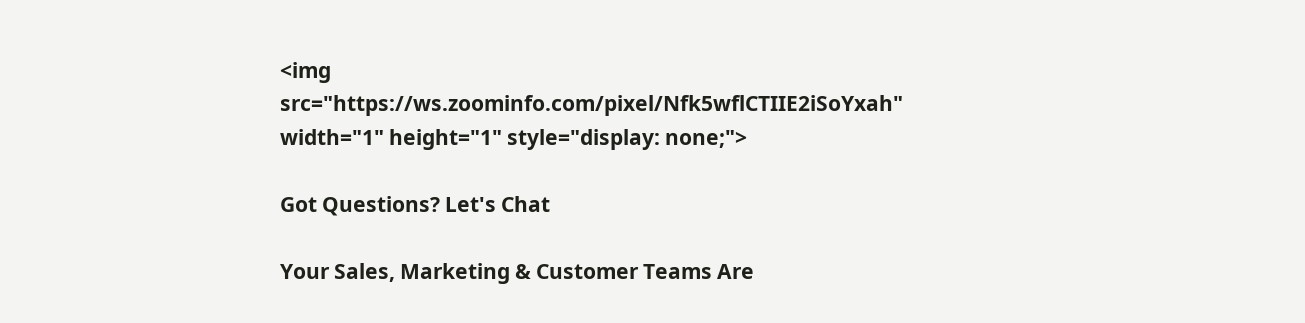<img src="https://ws.zoominfo.com/pixel/Nfk5wflCTIIE2iSoYxah" width="1" height="1" style="display: none;">

Got Questions? Let's Chat

Your Sales, Marketing & Customer Teams Are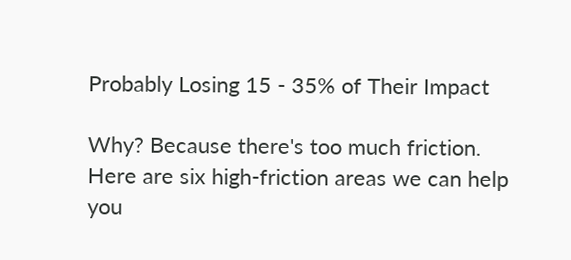Probably Losing 15 - 35% of Their Impact

Why? Because there's too much friction. Here are six high-friction areas we can help you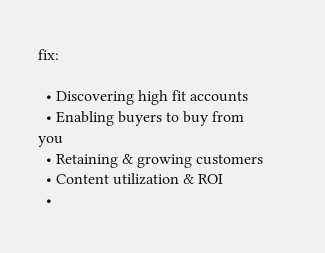fix:

  • Discovering high fit accounts
  • Enabling buyers to buy from you
  • Retaining & growing customers
  • Content utilization & ROI
  •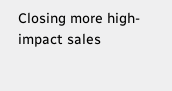Closing more high-impact sales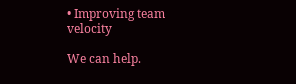• Improving team velocity

We can help.